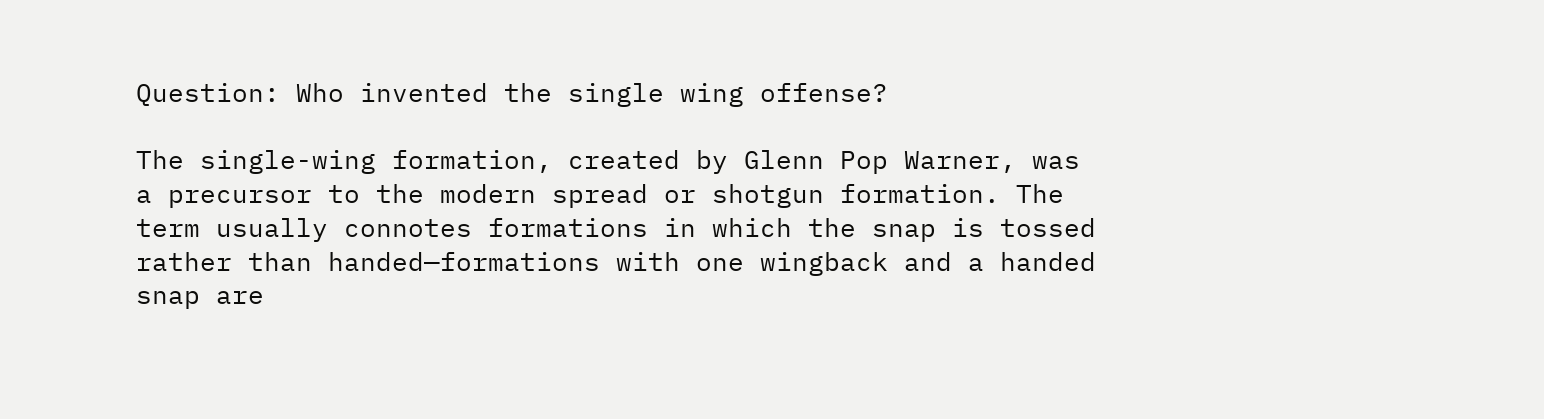Question: Who invented the single wing offense?

The single-wing formation, created by Glenn Pop Warner, was a precursor to the modern spread or shotgun formation. The term usually connotes formations in which the snap is tossed rather than handed—formations with one wingback and a handed snap are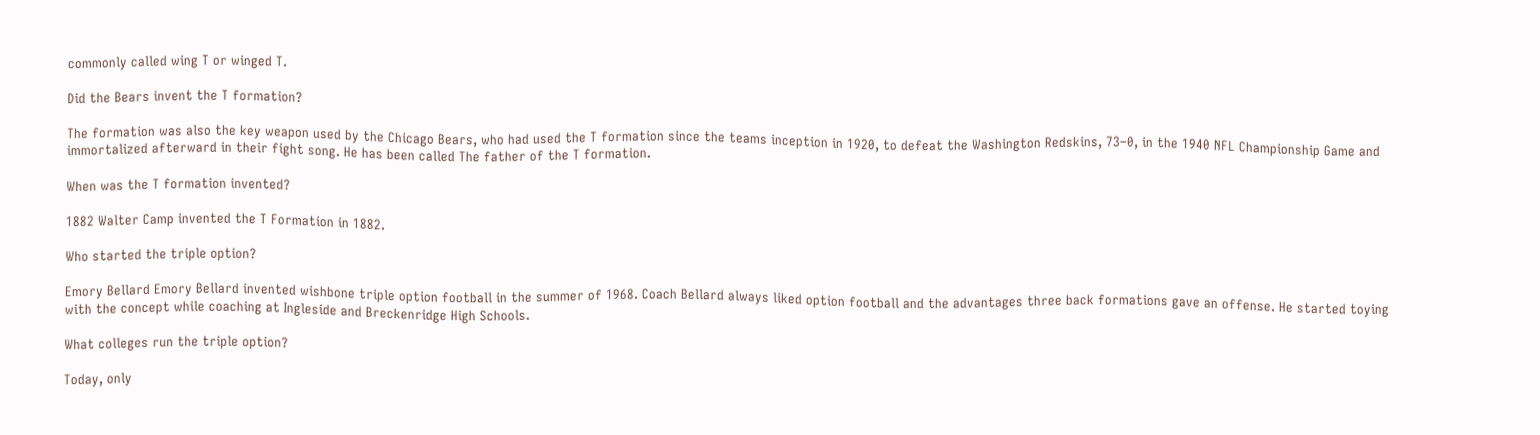commonly called wing T or winged T.

Did the Bears invent the T formation?

The formation was also the key weapon used by the Chicago Bears, who had used the T formation since the teams inception in 1920, to defeat the Washington Redskins, 73–0, in the 1940 NFL Championship Game and immortalized afterward in their fight song. He has been called The father of the T formation.

When was the T formation invented?

1882 Walter Camp invented the T Formation in 1882.

Who started the triple option?

Emory Bellard Emory Bellard invented wishbone triple option football in the summer of 1968. Coach Bellard always liked option football and the advantages three back formations gave an offense. He started toying with the concept while coaching at Ingleside and Breckenridge High Schools.

What colleges run the triple option?

Today, only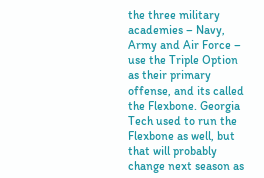the three military academies – Navy, Army and Air Force – use the Triple Option as their primary offense, and its called the Flexbone. Georgia Tech used to run the Flexbone as well, but that will probably change next season as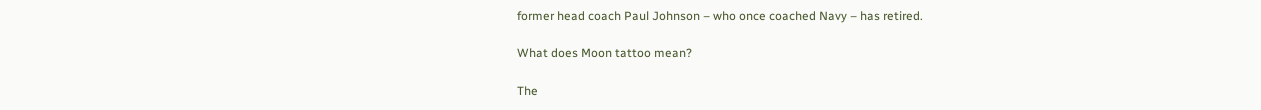former head coach Paul Johnson – who once coached Navy – has retired.

What does Moon tattoo mean?

The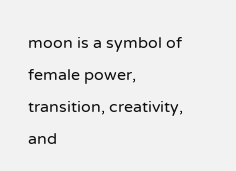moon is a symbol of female power, transition, creativity, and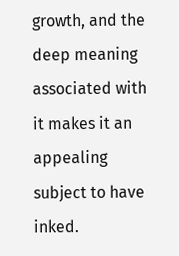growth, and the deep meaning associated with it makes it an appealing subject to have inked.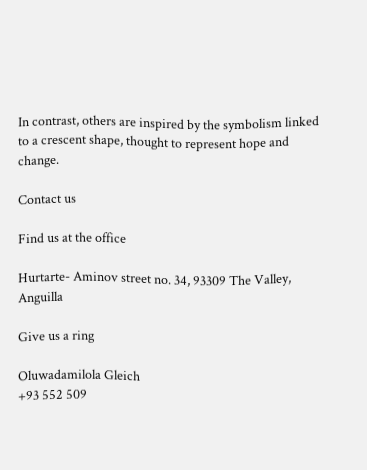In contrast, others are inspired by the symbolism linked to a crescent shape, thought to represent hope and change.

Contact us

Find us at the office

Hurtarte- Aminov street no. 34, 93309 The Valley, Anguilla

Give us a ring

Oluwadamilola Gleich
+93 552 509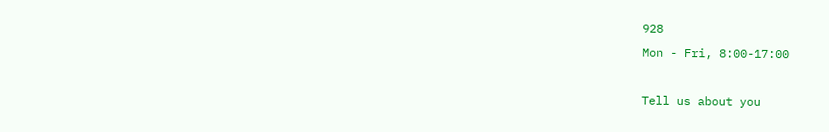928
Mon - Fri, 8:00-17:00

Tell us about you